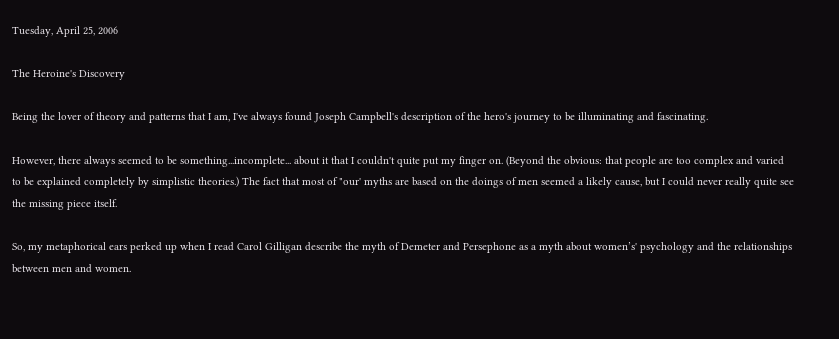Tuesday, April 25, 2006

The Heroine's Discovery

Being the lover of theory and patterns that I am, I've always found Joseph Campbell's description of the hero's journey to be illuminating and fascinating.

However, there always seemed to be something...incomplete... about it that I couldn't quite put my finger on. (Beyond the obvious: that people are too complex and varied to be explained completely by simplistic theories.) The fact that most of "our' myths are based on the doings of men seemed a likely cause, but I could never really quite see the missing piece itself.

So, my metaphorical ears perked up when I read Carol Gilligan describe the myth of Demeter and Persephone as a myth about women’s' psychology and the relationships between men and women.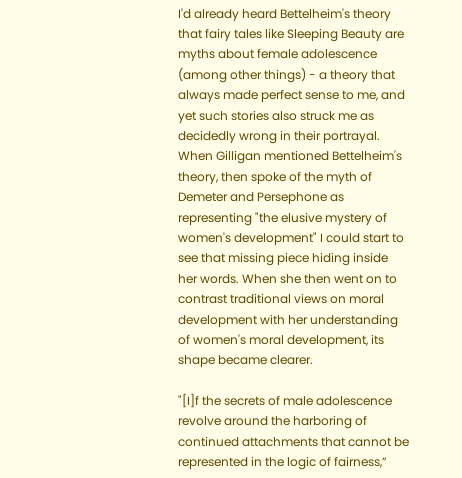I'd already heard Bettelheim's theory that fairy tales like Sleeping Beauty are myths about female adolescence (among other things) - a theory that always made perfect sense to me, and yet such stories also struck me as decidedly wrong in their portrayal. When Gilligan mentioned Bettelheim's theory, then spoke of the myth of Demeter and Persephone as representing "the elusive mystery of women's development" I could start to see that missing piece hiding inside her words. When she then went on to contrast traditional views on moral development with her understanding of women's moral development, its shape became clearer.

"[I]f the secrets of male adolescence revolve around the harboring of continued attachments that cannot be represented in the logic of fairness,”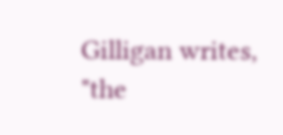Gilligan writes, "the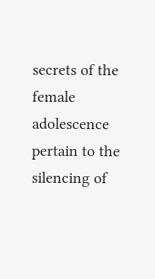secrets of the female adolescence pertain to the silencing of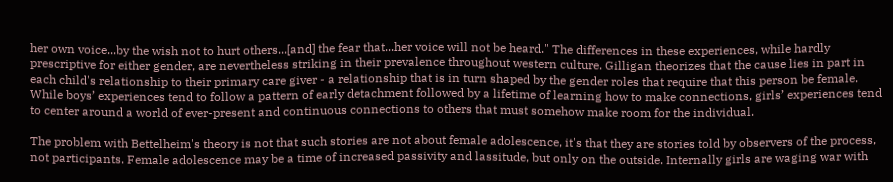her own voice...by the wish not to hurt others...[and] the fear that...her voice will not be heard." The differences in these experiences, while hardly prescriptive for either gender, are nevertheless striking in their prevalence throughout western culture. Gilligan theorizes that the cause lies in part in each child's relationship to their primary care giver - a relationship that is in turn shaped by the gender roles that require that this person be female. While boys’ experiences tend to follow a pattern of early detachment followed by a lifetime of learning how to make connections, girls’ experiences tend to center around a world of ever-present and continuous connections to others that must somehow make room for the individual.

The problem with Bettelheim's theory is not that such stories are not about female adolescence, it's that they are stories told by observers of the process, not participants. Female adolescence may be a time of increased passivity and lassitude, but only on the outside. Internally girls are waging war with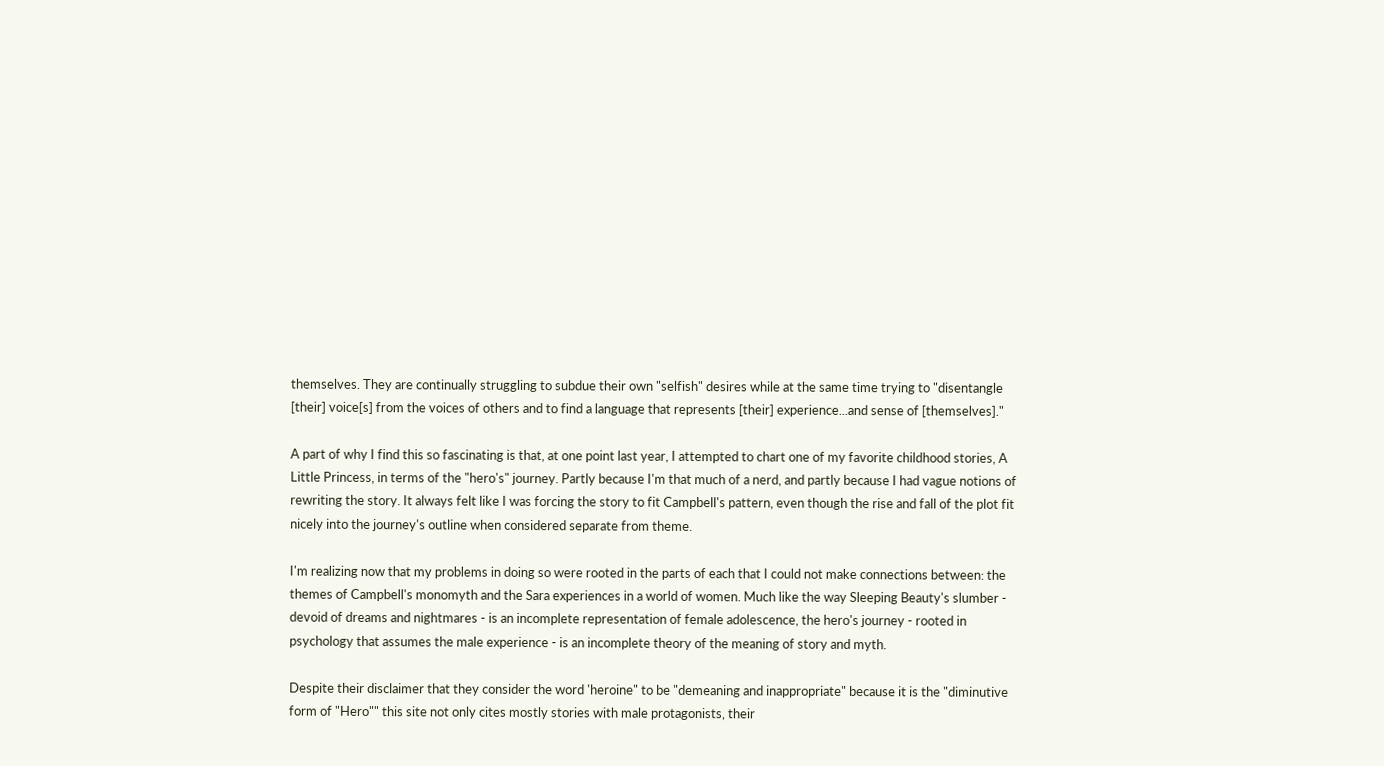themselves. They are continually struggling to subdue their own "selfish" desires while at the same time trying to "disentangle [their] voice[s] from the voices of others and to find a language that represents [their] experience...and sense of [themselves]."

A part of why I find this so fascinating is that, at one point last year, I attempted to chart one of my favorite childhood stories, A Little Princess, in terms of the "hero's" journey. Partly because I'm that much of a nerd, and partly because I had vague notions of rewriting the story. It always felt like I was forcing the story to fit Campbell's pattern, even though the rise and fall of the plot fit nicely into the journey's outline when considered separate from theme.

I'm realizing now that my problems in doing so were rooted in the parts of each that I could not make connections between: the themes of Campbell's monomyth and the Sara experiences in a world of women. Much like the way Sleeping Beauty's slumber - devoid of dreams and nightmares - is an incomplete representation of female adolescence, the hero's journey - rooted in psychology that assumes the male experience - is an incomplete theory of the meaning of story and myth.

Despite their disclaimer that they consider the word 'heroine" to be "demeaning and inappropriate" because it is the "diminutive form of "Hero"" this site not only cites mostly stories with male protagonists, their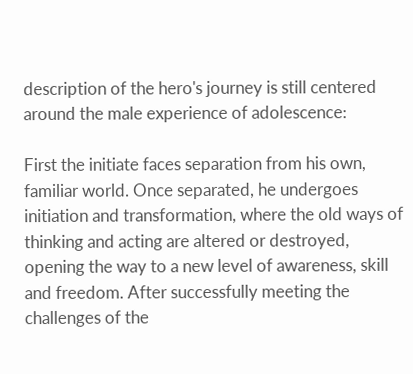description of the hero's journey is still centered around the male experience of adolescence:

First the initiate faces separation from his own, familiar world. Once separated, he undergoes initiation and transformation, where the old ways of thinking and acting are altered or destroyed, opening the way to a new level of awareness, skill and freedom. After successfully meeting the challenges of the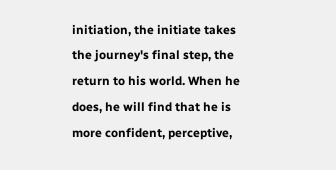initiation, the initiate takes the journey's final step, the return to his world. When he does, he will find that he is more confident, perceptive,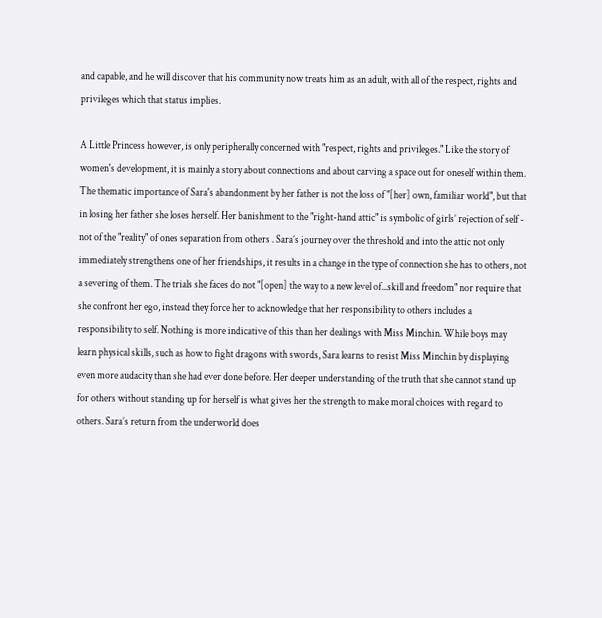and capable, and he will discover that his community now treats him as an adult, with all of the respect, rights and privileges which that status implies.

A Little Princess however, is only peripherally concerned with "respect, rights and privileges." Like the story of women's development, it is mainly a story about connections and about carving a space out for oneself within them. The thematic importance of Sara's abandonment by her father is not the loss of "[her] own, familiar world", but that in losing her father she loses herself. Her banishment to the "right-hand attic" is symbolic of girls’ rejection of self - not of the "reality" of ones separation from others . Sara’s journey over the threshold and into the attic not only immediately strengthens one of her friendships, it results in a change in the type of connection she has to others, not a severing of them. The trials she faces do not "[open] the way to a new level of...skill and freedom" nor require that she confront her ego, instead they force her to acknowledge that her responsibility to others includes a responsibility to self. Nothing is more indicative of this than her dealings with Miss Minchin. While boys may learn physical skills, such as how to fight dragons with swords, Sara learns to resist Miss Minchin by displaying even more audacity than she had ever done before. Her deeper understanding of the truth that she cannot stand up for others without standing up for herself is what gives her the strength to make moral choices with regard to others. Sara’s return from the underworld does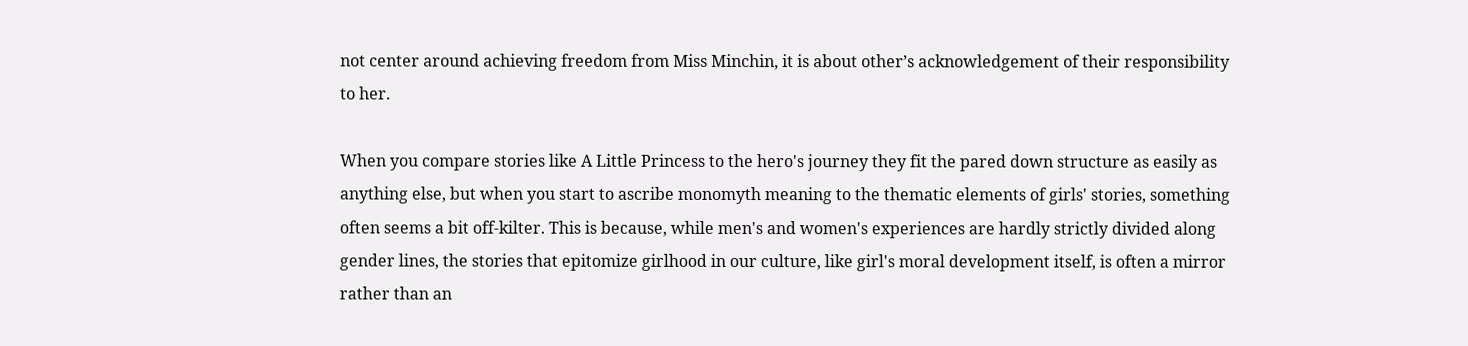not center around achieving freedom from Miss Minchin, it is about other’s acknowledgement of their responsibility to her.

When you compare stories like A Little Princess to the hero's journey they fit the pared down structure as easily as anything else, but when you start to ascribe monomyth meaning to the thematic elements of girls' stories, something often seems a bit off-kilter. This is because, while men's and women's experiences are hardly strictly divided along gender lines, the stories that epitomize girlhood in our culture, like girl's moral development itself, is often a mirror rather than an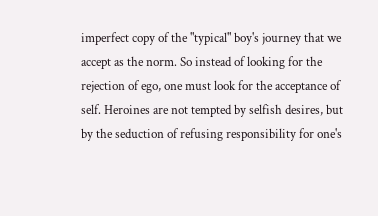imperfect copy of the "typical" boy's journey that we accept as the norm. So instead of looking for the rejection of ego, one must look for the acceptance of self. Heroines are not tempted by selfish desires, but by the seduction of refusing responsibility for one's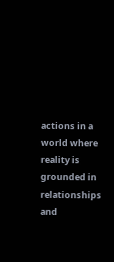actions in a world where reality is grounded in relationships and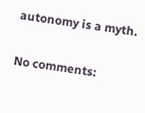autonomy is a myth.

No comments: